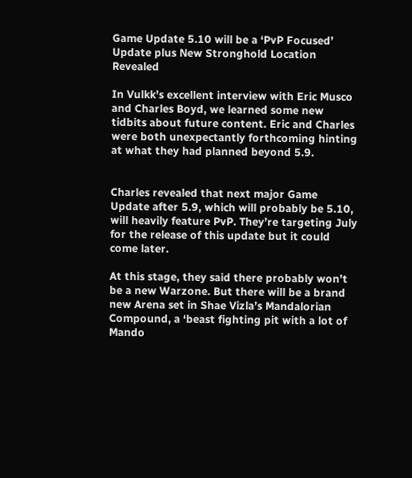Game Update 5.10 will be a ‘PvP Focused’ Update plus New Stronghold Location Revealed

In Vulkk’s excellent interview with Eric Musco and Charles Boyd, we learned some new tidbits about future content. Eric and Charles were both unexpectantly forthcoming hinting at what they had planned beyond 5.9.


Charles revealed that next major Game Update after 5.9, which will probably be 5.10, will heavily feature PvP. They’re targeting July for the release of this update but it could come later.

At this stage, they said there probably won’t be a new Warzone. But there will be a brand new Arena set in Shae Vizla’s Mandalorian Compound, a ‘beast fighting pit with a lot of Mando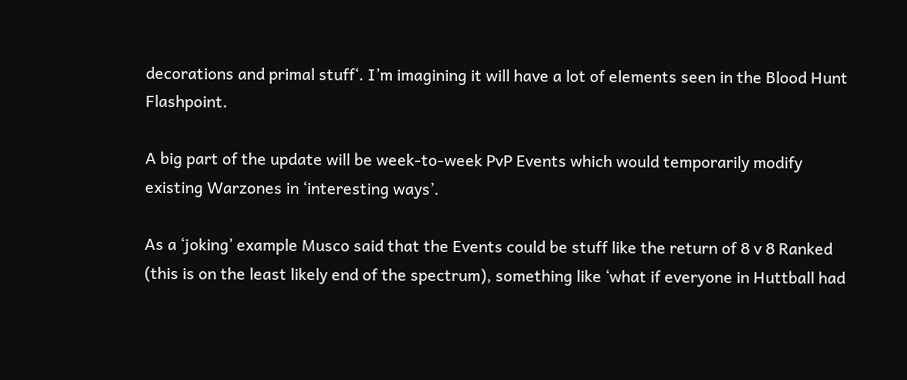decorations and primal stuff‘. I’m imagining it will have a lot of elements seen in the Blood Hunt Flashpoint.

A big part of the update will be week-to-week PvP Events which would temporarily modify existing Warzones in ‘interesting ways’.

As a ‘joking’ example Musco said that the Events could be stuff like the return of 8 v 8 Ranked (this is on the least likely end of the spectrum), something like ‘what if everyone in Huttball had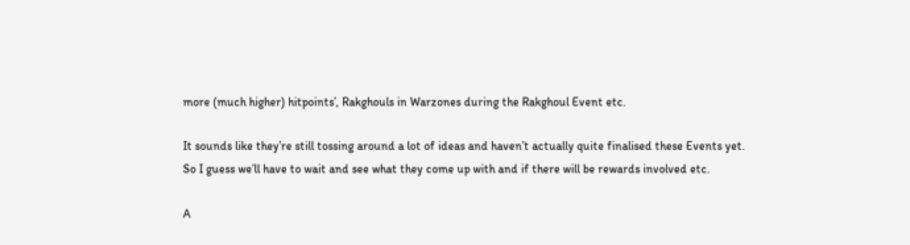more (much higher) hitpoints’, Rakghouls in Warzones during the Rakghoul Event etc.

It sounds like they’re still tossing around a lot of ideas and haven’t actually quite finalised these Events yet. So I guess we’ll have to wait and see what they come up with and if there will be rewards involved etc.

A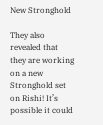New Stronghold

They also revealed that they are working on a new Stronghold set on Rishi! It’s possible it could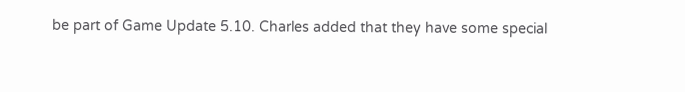be part of Game Update 5.10. Charles added that they have some special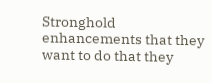Stronghold enhancements that they want to do that they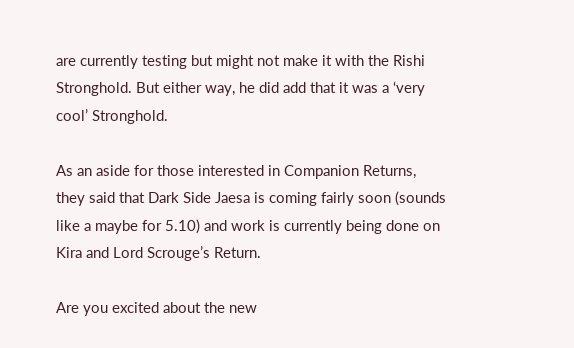are currently testing but might not make it with the Rishi Stronghold. But either way, he did add that it was a ‘very cool’ Stronghold.

As an aside for those interested in Companion Returns, they said that Dark Side Jaesa is coming fairly soon (sounds like a maybe for 5.10) and work is currently being done on Kira and Lord Scrouge’s Return.

Are you excited about the new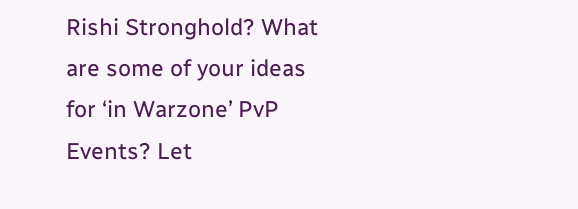Rishi Stronghold? What are some of your ideas for ‘in Warzone’ PvP Events? Let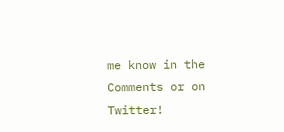me know in the Comments or on Twitter!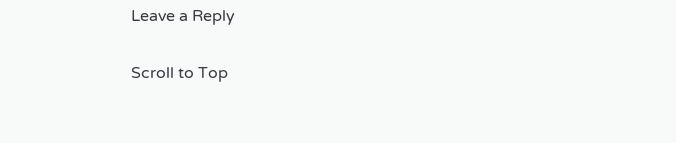Leave a Reply

Scroll to Top